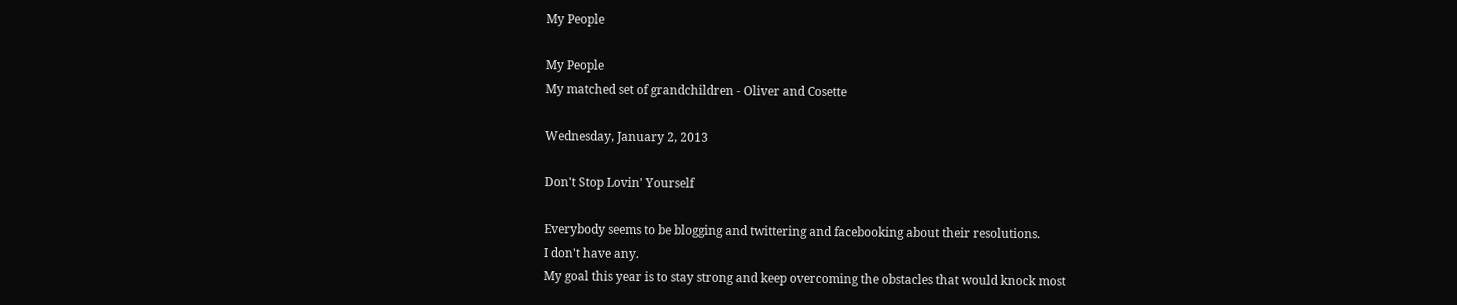My People

My People
My matched set of grandchildren - Oliver and Cosette

Wednesday, January 2, 2013

Don't Stop Lovin' Yourself

Everybody seems to be blogging and twittering and facebooking about their resolutions.
I don't have any.
My goal this year is to stay strong and keep overcoming the obstacles that would knock most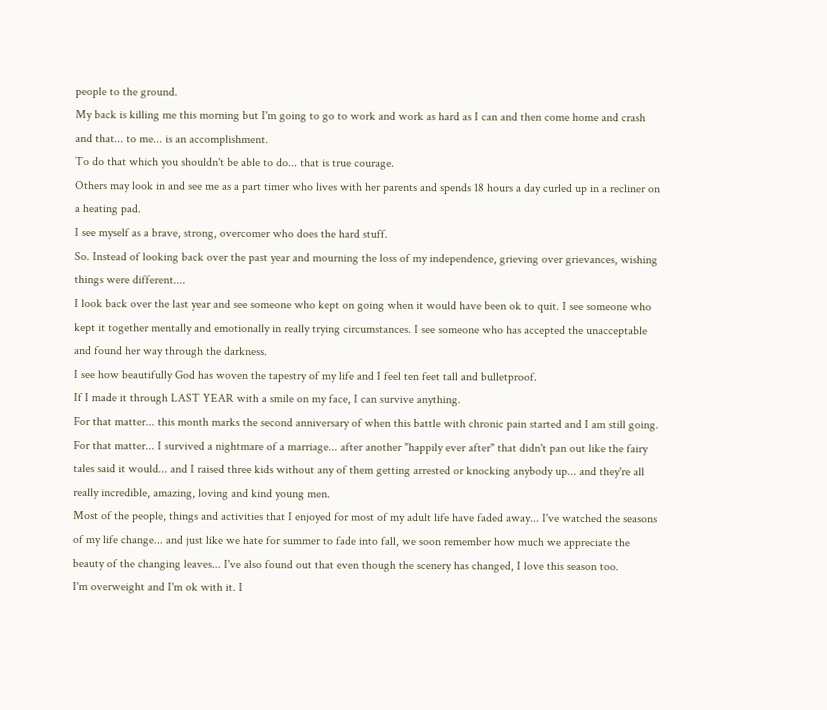people to the ground.
My back is killing me this morning but I'm going to go to work and work as hard as I can and then come home and crash and that... to me... is an accomplishment.
To do that which you shouldn't be able to do... that is true courage.
Others may look in and see me as a part timer who lives with her parents and spends 18 hours a day curled up in a recliner on a heating pad.
I see myself as a brave, strong, overcomer who does the hard stuff.
So. Instead of looking back over the past year and mourning the loss of my independence, grieving over grievances, wishing things were different....
I look back over the last year and see someone who kept on going when it would have been ok to quit. I see someone who kept it together mentally and emotionally in really trying circumstances. I see someone who has accepted the unacceptable and found her way through the darkness.
I see how beautifully God has woven the tapestry of my life and I feel ten feet tall and bulletproof.
If I made it through LAST YEAR with a smile on my face, I can survive anything.
For that matter... this month marks the second anniversary of when this battle with chronic pain started and I am still going.
For that matter... I survived a nightmare of a marriage... after another "happily ever after" that didn't pan out like the fairy tales said it would... and I raised three kids without any of them getting arrested or knocking anybody up... and they're all really incredible, amazing, loving and kind young men.
Most of the people, things and activities that I enjoyed for most of my adult life have faded away... I've watched the seasons of my life change... and just like we hate for summer to fade into fall, we soon remember how much we appreciate the beauty of the changing leaves... I've also found out that even though the scenery has changed, I love this season too.
I'm overweight and I'm ok with it. I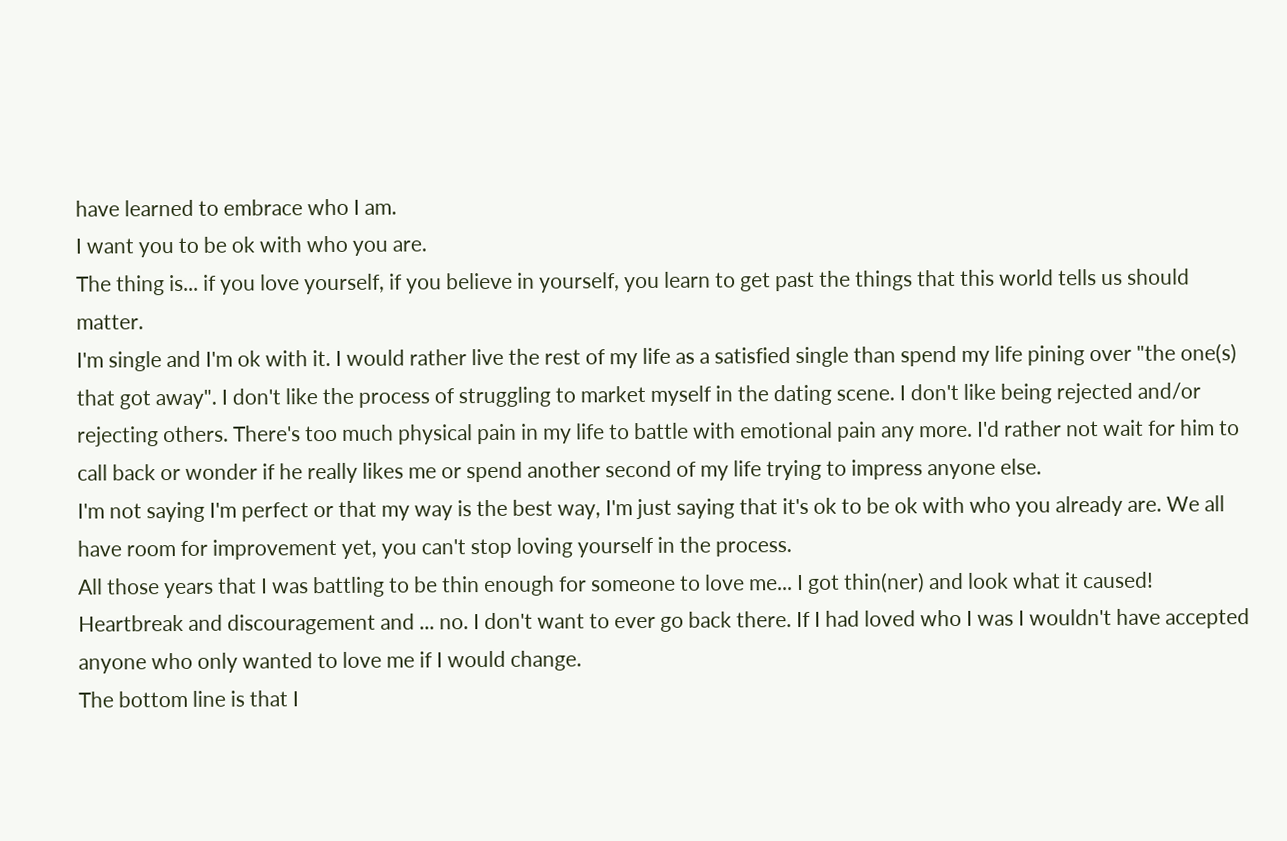have learned to embrace who I am.
I want you to be ok with who you are.
The thing is... if you love yourself, if you believe in yourself, you learn to get past the things that this world tells us should matter.
I'm single and I'm ok with it. I would rather live the rest of my life as a satisfied single than spend my life pining over "the one(s) that got away". I don't like the process of struggling to market myself in the dating scene. I don't like being rejected and/or rejecting others. There's too much physical pain in my life to battle with emotional pain any more. I'd rather not wait for him to call back or wonder if he really likes me or spend another second of my life trying to impress anyone else.
I'm not saying I'm perfect or that my way is the best way, I'm just saying that it's ok to be ok with who you already are. We all have room for improvement yet, you can't stop loving yourself in the process.
All those years that I was battling to be thin enough for someone to love me... I got thin(ner) and look what it caused! Heartbreak and discouragement and ... no. I don't want to ever go back there. If I had loved who I was I wouldn't have accepted anyone who only wanted to love me if I would change.
The bottom line is that I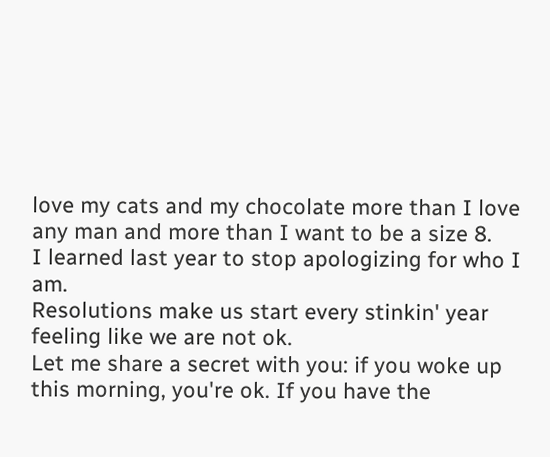love my cats and my chocolate more than I love any man and more than I want to be a size 8.
I learned last year to stop apologizing for who I am.
Resolutions make us start every stinkin' year feeling like we are not ok.
Let me share a secret with you: if you woke up this morning, you're ok. If you have the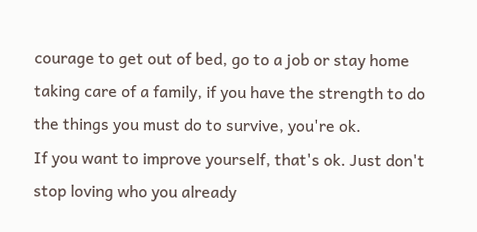courage to get out of bed, go to a job or stay home taking care of a family, if you have the strength to do the things you must do to survive, you're ok.
If you want to improve yourself, that's ok. Just don't stop loving who you already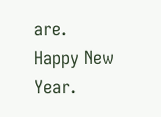are.
Happy New Year.